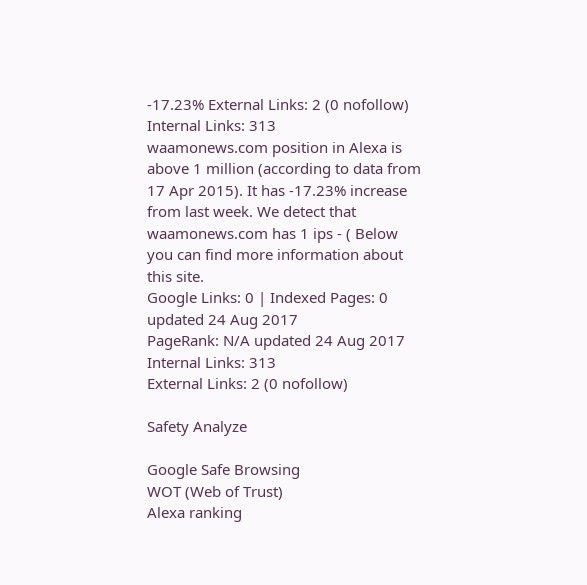-17.23% External Links: 2 (0 nofollow) Internal Links: 313
waamonews.com position in Alexa is above 1 million (according to data from 17 Apr 2015). It has -17.23% increase from last week. We detect that waamonews.com has 1 ips - ( Below you can find more information about this site.
Google Links: 0 | Indexed Pages: 0 updated 24 Aug 2017
PageRank: N/A updated 24 Aug 2017
Internal Links: 313
External Links: 2 (0 nofollow)

Safety Analyze

Google Safe Browsing
WOT (Web of Trust)
Alexa ranking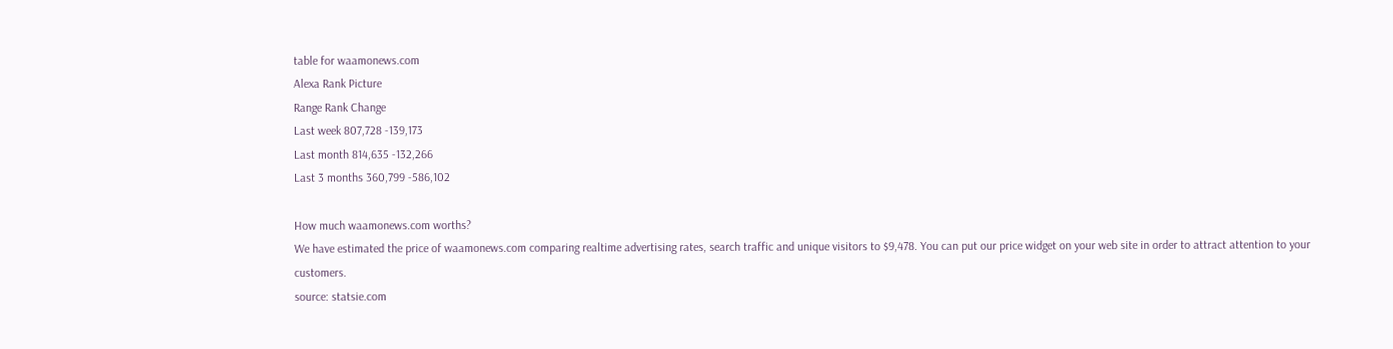table for waamonews.com
Alexa Rank Picture
Range Rank Change
Last week 807,728 -139,173
Last month 814,635 -132,266
Last 3 months 360,799 -586,102

How much waamonews.com worths?
We have estimated the price of waamonews.com comparing realtime advertising rates, search traffic and unique visitors to $9,478. You can put our price widget on your web site in order to attract attention to your customers.
source: statsie.com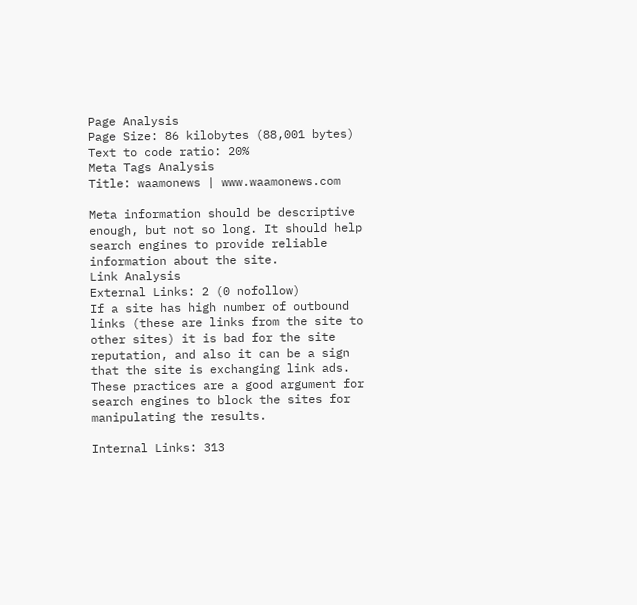Page Analysis
Page Size: 86 kilobytes (88,001 bytes)
Text to code ratio: 20%
Meta Tags Analysis
Title: waamonews | www.waamonews.com

Meta information should be descriptive enough, but not so long. It should help search engines to provide reliable information about the site.
Link Analysis
External Links: 2 (0 nofollow)
If a site has high number of outbound links (these are links from the site to other sites) it is bad for the site reputation, and also it can be a sign that the site is exchanging link ads. These practices are a good argument for search engines to block the sites for manipulating the results.

Internal Links: 313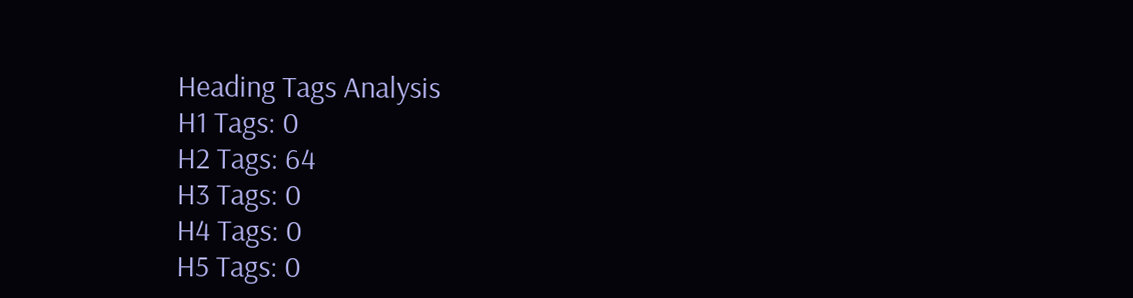Heading Tags Analysis
H1 Tags: 0
H2 Tags: 64
H3 Tags: 0
H4 Tags: 0
H5 Tags: 0